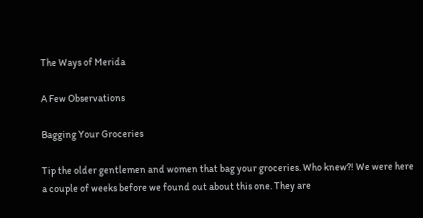The Ways of Merida

A Few Observations

Bagging Your Groceries

Tip the older gentlemen and women that bag your groceries. Who knew?! We were here a couple of weeks before we found out about this one. They are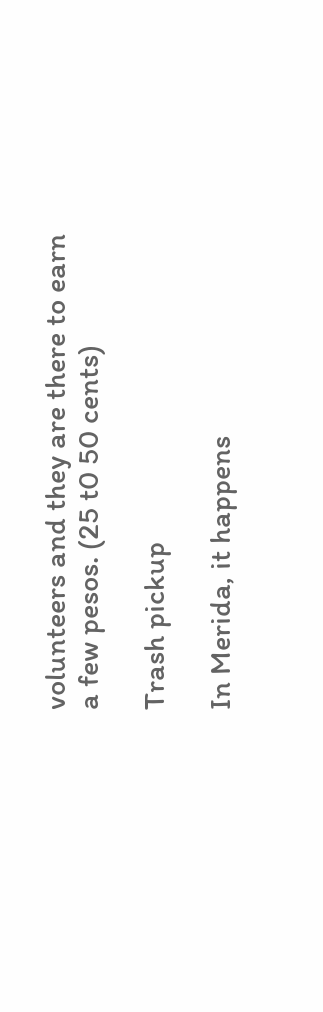volunteers and they are there to earn a few pesos. (25 t0 50 cents)

Trash pickup

In Merida, it happens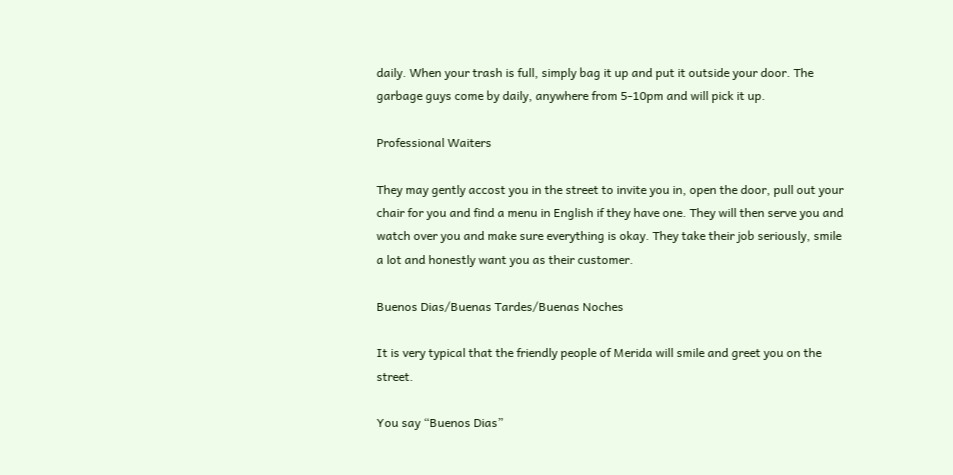daily. When your trash is full, simply bag it up and put it outside your door. The garbage guys come by daily, anywhere from 5-10pm and will pick it up.

Professional Waiters

They may gently accost you in the street to invite you in, open the door, pull out your chair for you and find a menu in English if they have one. They will then serve you and watch over you and make sure everything is okay. They take their job seriously, smile a lot and honestly want you as their customer.

Buenos Dias/Buenas Tardes/Buenas Noches

It is very typical that the friendly people of Merida will smile and greet you on the street.

You say “Buenos Dias”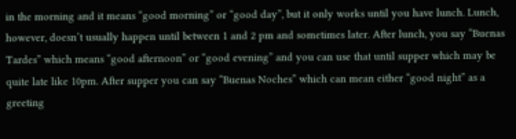in the morning and it means “good morning” or “good day”, but it only works until you have lunch. Lunch, however, doesn’t usually happen until between 1 and 2 pm and sometimes later. After lunch, you say “Buenas Tardes” which means “good afternoon” or “good evening” and you can use that until supper which may be quite late like 10pm. After supper you can say “Buenas Noches” which can mean either “good night” as a greeting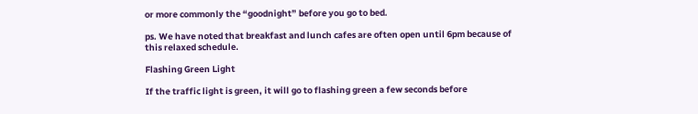or more commonly the “goodnight” before you go to bed.

ps. We have noted that breakfast and lunch cafes are often open until 6pm because of this relaxed schedule.

Flashing Green Light

If the traffic light is green, it will go to flashing green a few seconds before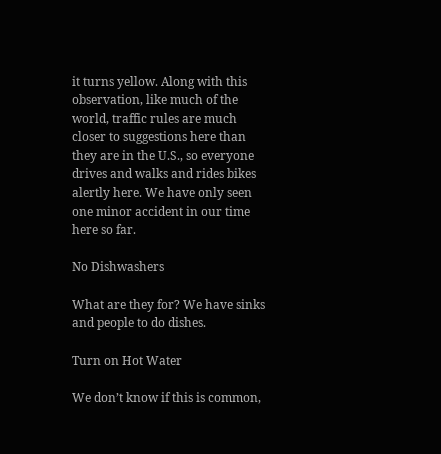it turns yellow. Along with this observation, like much of the world, traffic rules are much closer to suggestions here than they are in the U.S., so everyone drives and walks and rides bikes alertly here. We have only seen one minor accident in our time here so far.

No Dishwashers

What are they for? We have sinks and people to do dishes.

Turn on Hot Water

We don’t know if this is common,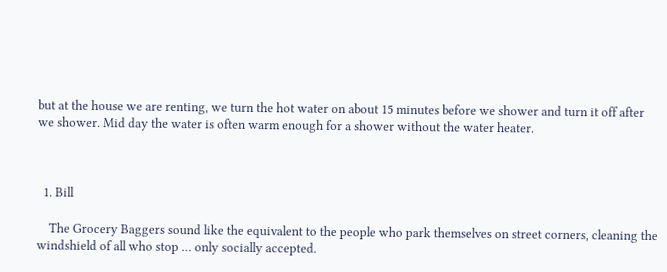but at the house we are renting, we turn the hot water on about 15 minutes before we shower and turn it off after we shower. Mid day the water is often warm enough for a shower without the water heater.



  1. Bill

    The Grocery Baggers sound like the equivalent to the people who park themselves on street corners, cleaning the windshield of all who stop … only socially accepted.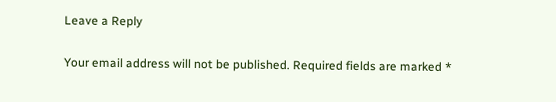Leave a Reply

Your email address will not be published. Required fields are marked *